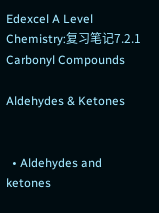Edexcel A Level Chemistry:复习笔记7.2.1 Carbonyl Compounds

Aldehydes & Ketones


  • Aldehydes and ketones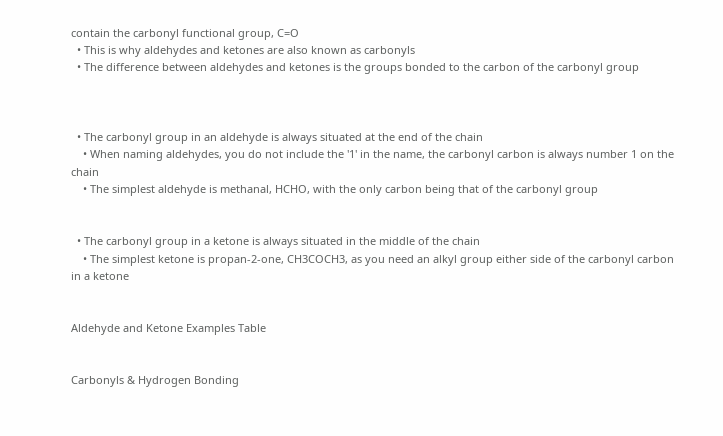contain the carbonyl functional group, C=O
  • This is why aldehydes and ketones are also known as carbonyls
  • The difference between aldehydes and ketones is the groups bonded to the carbon of the carbonyl group



  • The carbonyl group in an aldehyde is always situated at the end of the chain
    • When naming aldehydes, you do not include the '1' in the name, the carbonyl carbon is always number 1 on the chain
    • The simplest aldehyde is methanal, HCHO, with the only carbon being that of the carbonyl group


  • The carbonyl group in a ketone is always situated in the middle of the chain
    • The simplest ketone is propan-2-one, CH3COCH3, as you need an alkyl group either side of the carbonyl carbon in a ketone


Aldehyde and Ketone Examples Table


Carbonyls & Hydrogen Bonding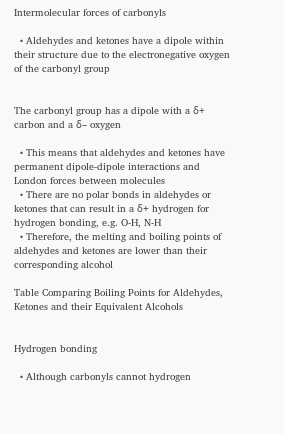Intermolecular forces of carbonyls

  • Aldehydes and ketones have a dipole within their structure due to the electronegative oxygen of the carbonyl group


The carbonyl group has a dipole with a δ+ carbon and a δ– oxygen

  • This means that aldehydes and ketones have permanent dipole-dipole interactions and London forces between molecules
  • There are no polar bonds in aldehydes or ketones that can result in a δ+ hydrogen for hydrogen bonding, e.g. O-H, N-H
  • Therefore, the melting and boiling points of aldehydes and ketones are lower than their corresponding alcohol

Table Comparing Boiling Points for Aldehydes, Ketones and their Equivalent Alcohols


Hydrogen bonding

  • Although carbonyls cannot hydrogen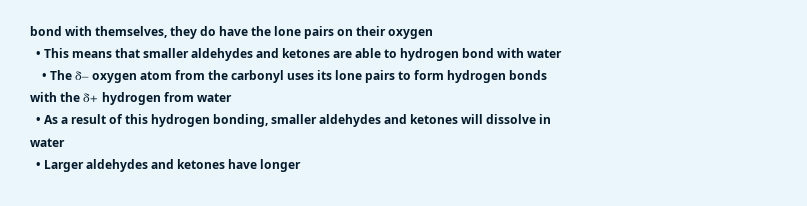bond with themselves, they do have the lone pairs on their oxygen
  • This means that smaller aldehydes and ketones are able to hydrogen bond with water
    • The δ– oxygen atom from the carbonyl uses its lone pairs to form hydrogen bonds with the δ+ hydrogen from water
  • As a result of this hydrogen bonding, smaller aldehydes and ketones will dissolve in water
  • Larger aldehydes and ketones have longer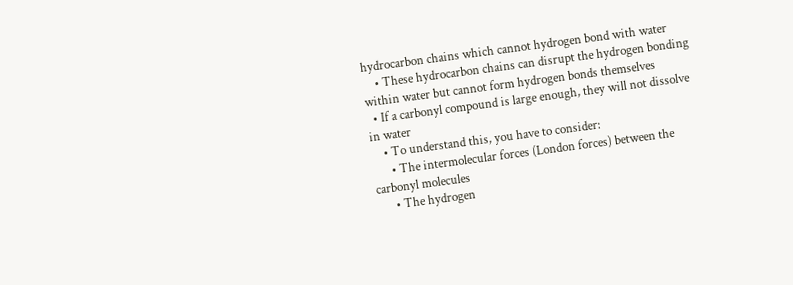hydrocarbon chains which cannot hydrogen bond with water
    • These hydrocarbon chains can disrupt the hydrogen bonding within water but cannot form hydrogen bonds themselves
  • If a carbonyl compound is large enough, they will not dissolve in water
    • To understand this, you have to consider:
      • The intermolecular forces (London forces) between the carbonyl molecules
      • The hydrogen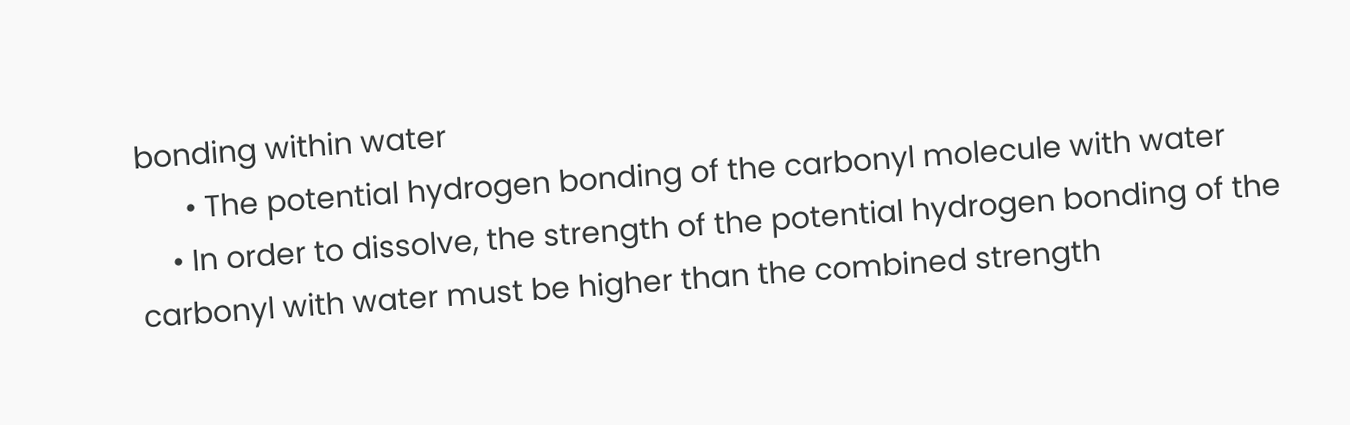bonding within water
      • The potential hydrogen bonding of the carbonyl molecule with water
    • In order to dissolve, the strength of the potential hydrogen bonding of the carbonyl with water must be higher than the combined strength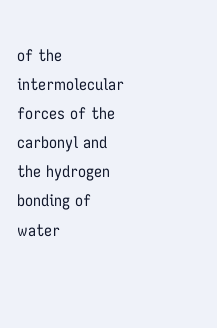of the intermolecular forces of the carbonyl and the hydrogen bonding of water